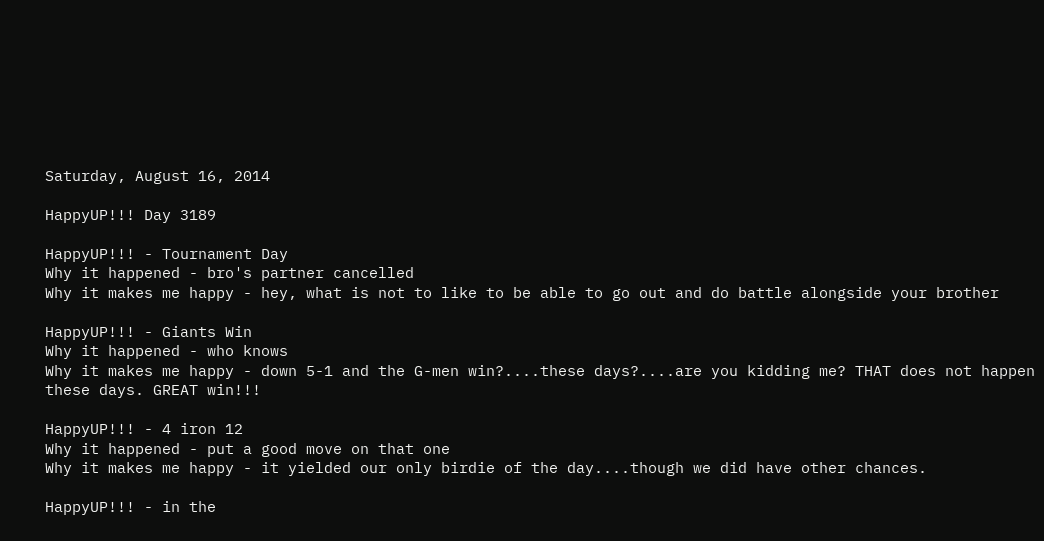Saturday, August 16, 2014

HappyUP!!! Day 3189

HappyUP!!! - Tournament Day
Why it happened - bro's partner cancelled
Why it makes me happy - hey, what is not to like to be able to go out and do battle alongside your brother

HappyUP!!! - Giants Win
Why it happened - who knows
Why it makes me happy - down 5-1 and the G-men win?....these days?....are you kidding me? THAT does not happen these days. GREAT win!!!

HappyUP!!! - 4 iron 12
Why it happened - put a good move on that one
Why it makes me happy - it yielded our only birdie of the day....though we did have other chances.

HappyUP!!! - in the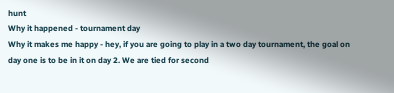hunt
Why it happened - tournament day
Why it makes me happy - hey, if you are going to play in a two day tournament, the goal on day one is to be in it on day 2. We are tied for second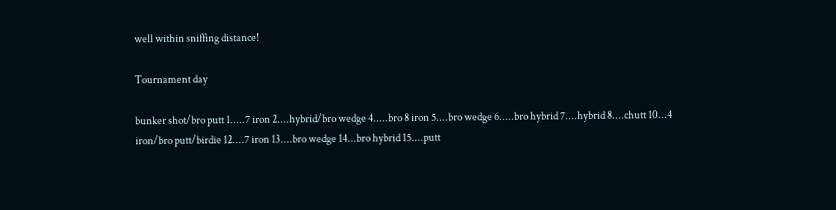well within sniffing distance!

Tournament day

bunker shot/bro putt 1.....7 iron 2....hybrid/bro wedge 4.....bro 8 iron 5....bro wedge 6.....bro hybrid 7....hybrid 8....chutt 10...4 iron/bro putt/birdie 12....7 iron 13....bro wedge 14...bro hybrid 15....putt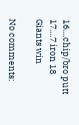16....chip/bro putt 17....7 iron 18
Giants win

No comments: